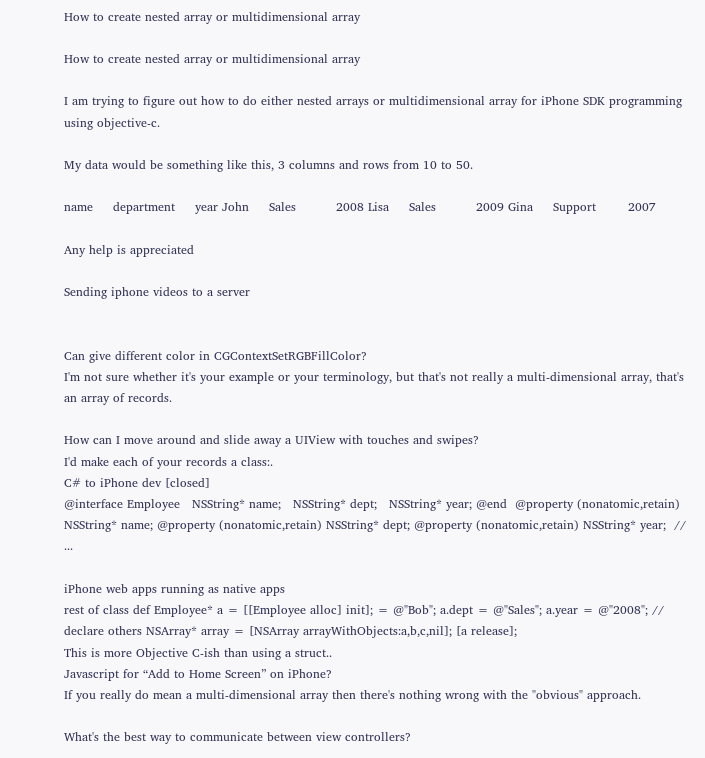How to create nested array or multidimensional array

How to create nested array or multidimensional array

I am trying to figure out how to do either nested arrays or multidimensional array for iPhone SDK programming using objective-c.

My data would be something like this, 3 columns and rows from 10 to 50.

name     department     year John     Sales          2008 Lisa     Sales          2009 Gina     Support        2007

Any help is appreciated

Sending iphone videos to a server


Can give different color in CGContextSetRGBFillColor?
I'm not sure whether it's your example or your terminology, but that's not really a multi-dimensional array, that's an array of records.

How can I move around and slide away a UIView with touches and swipes?
I'd make each of your records a class:.
C# to iPhone dev [closed]
@interface Employee   NSString* name;   NSString* dept;   NSString* year; @end  @property (nonatomic,retain) NSString* name; @property (nonatomic,retain) NSString* dept; @property (nonatomic,retain) NSString* year;  // ...

iPhone web apps running as native apps
rest of class def Employee* a = [[Employee alloc] init]; = @"Bob"; a.dept = @"Sales"; a.year = @"2008"; // declare others NSArray* array = [NSArray arrayWithObjects:a,b,c,nil]; [a release];
This is more Objective C-ish than using a struct..
Javascript for “Add to Home Screen” on iPhone?
If you really do mean a multi-dimensional array then there's nothing wrong with the "obvious" approach.

What's the best way to communicate between view controllers?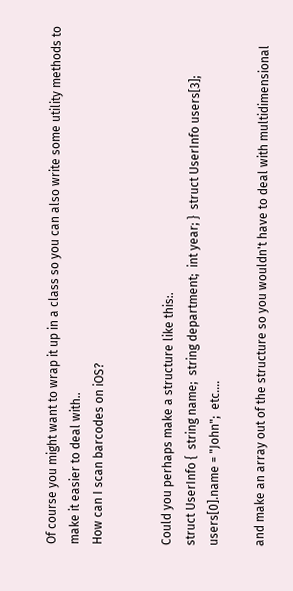Of course you might want to wrap it up in a class so you can also write some utility methods to make it easier to deal with..
How can I scan barcodes on iOS?


Could you perhaps make a structure like this:.
struct UserInfo {  string name;  string department;  int year; }  struct UserInfo users[3]; users[0].name = "John";  etc....

and make an array out of the structure so you wouldn't have to deal with multidimensional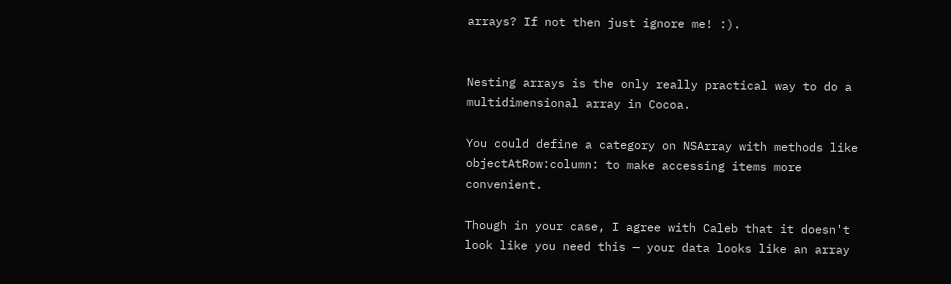arrays? If not then just ignore me! :).


Nesting arrays is the only really practical way to do a multidimensional array in Cocoa.

You could define a category on NSArray with methods like objectAtRow:column: to make accessing items more convenient.

Though in your case, I agree with Caleb that it doesn't look like you need this — your data looks like an array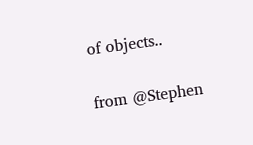of objects..


from @Stephen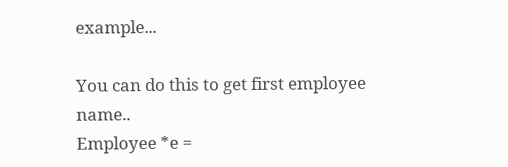example...

You can do this to get first employee name..
Employee *e =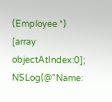(Employee *) [array objectAtIndex:0];  NSLog(@"Name: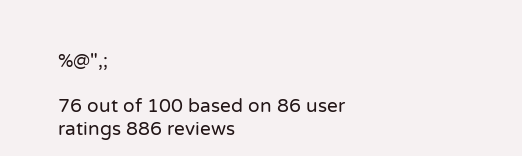%@",;

76 out of 100 based on 86 user ratings 886 reviews